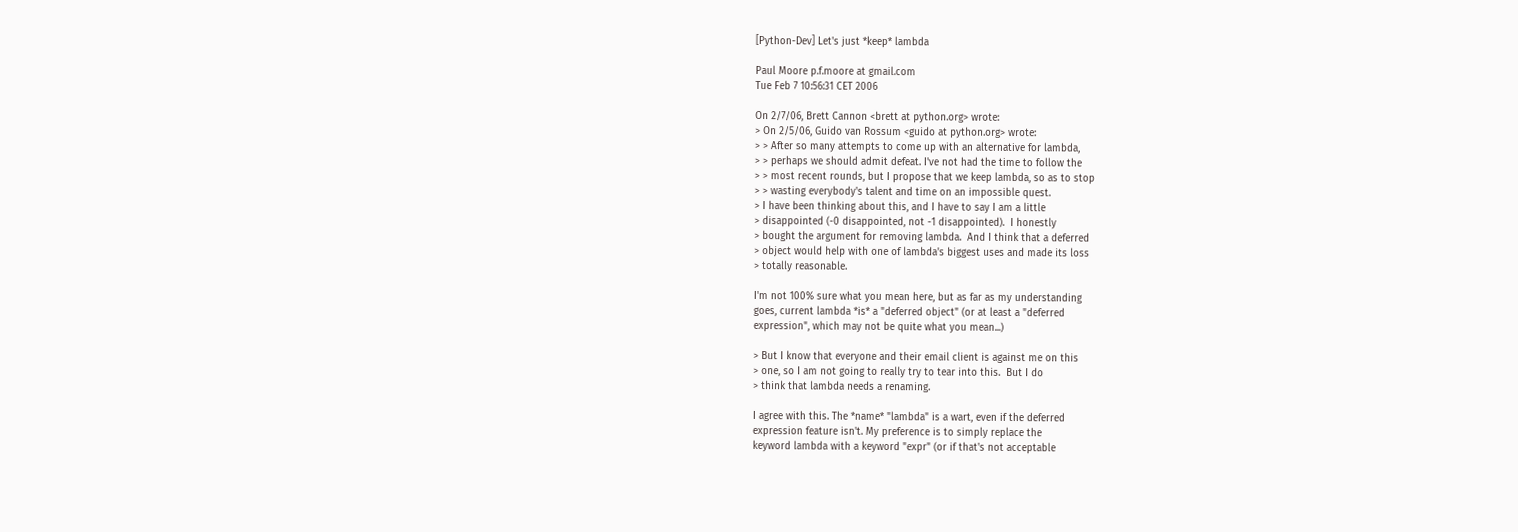[Python-Dev] Let's just *keep* lambda

Paul Moore p.f.moore at gmail.com
Tue Feb 7 10:56:31 CET 2006

On 2/7/06, Brett Cannon <brett at python.org> wrote:
> On 2/5/06, Guido van Rossum <guido at python.org> wrote:
> > After so many attempts to come up with an alternative for lambda,
> > perhaps we should admit defeat. I've not had the time to follow the
> > most recent rounds, but I propose that we keep lambda, so as to stop
> > wasting everybody's talent and time on an impossible quest.
> I have been thinking about this, and I have to say I am a little
> disappointed (-0 disappointed, not -1 disappointed).  I honestly
> bought the argument for removing lambda.  And I think that a deferred
> object would help with one of lambda's biggest uses and made its loss
> totally reasonable.

I'm not 100% sure what you mean here, but as far as my understanding
goes, current lambda *is* a "deferred object" (or at least a "deferred
expression", which may not be quite what you mean...)

> But I know that everyone and their email client is against me on this
> one, so I am not going to really try to tear into this.  But I do
> think that lambda needs a renaming.

I agree with this. The *name* "lambda" is a wart, even if the deferred
expression feature isn't. My preference is to simply replace the
keyword lambda with a keyword "expr" (or if that's not acceptable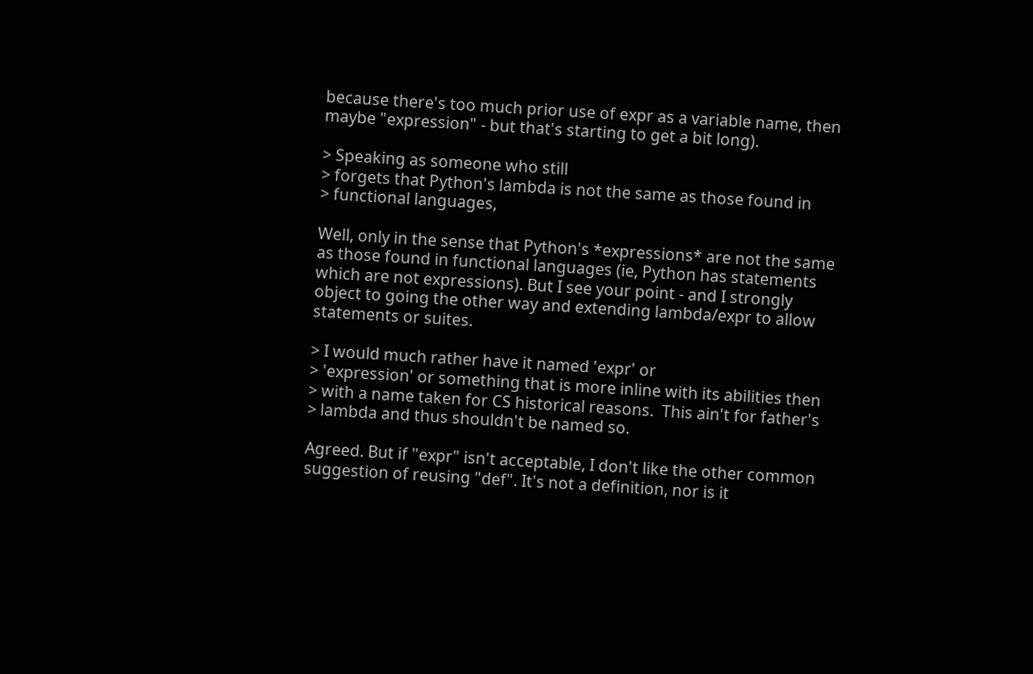because there's too much prior use of expr as a variable name, then
maybe "expression" - but that's starting to get a bit long).

> Speaking as someone who still
> forgets that Python's lambda is not the same as those found in
> functional languages,

Well, only in the sense that Python's *expressions* are not the same
as those found in functional languages (ie, Python has statements
which are not expressions). But I see your point - and I strongly
object to going the other way and extending lambda/expr to allow
statements or suites.

> I would much rather have it named 'expr' or
> 'expression' or something that is more inline with its abilities then
> with a name taken for CS historical reasons.  This ain't for father's
> lambda and thus shouldn't be named so.

Agreed. But if "expr" isn't acceptable, I don't like the other common
suggestion of reusing "def". It's not a definition, nor is it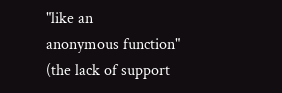"like an
anonymous function" (the lack of support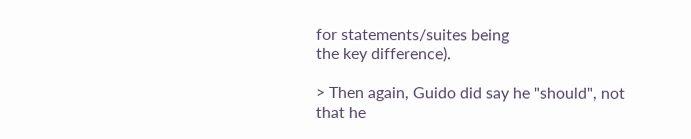for statements/suites being
the key difference).

> Then again, Guido did say he "should", not that he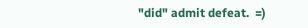"did" admit defeat.  =)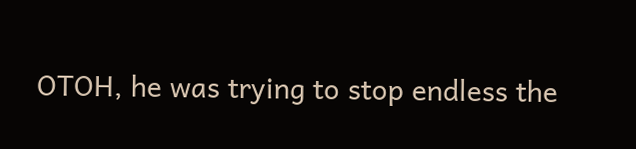OTOH, he was trying to stop endless the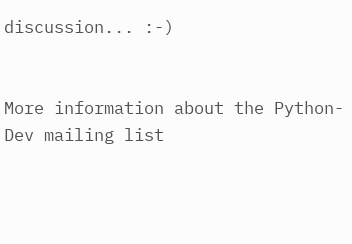discussion... :-)


More information about the Python-Dev mailing list